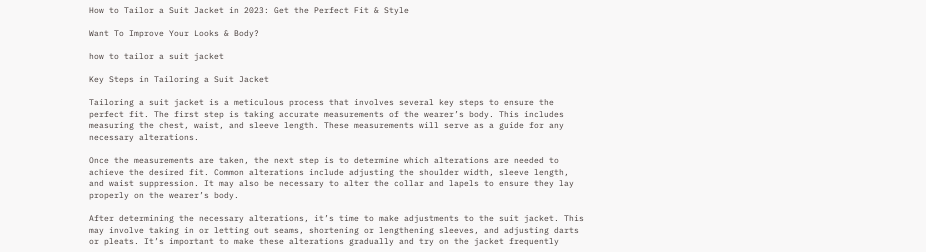How to Tailor a Suit Jacket in 2023: Get the Perfect Fit & Style

Want To Improve Your Looks & Body?

how to tailor a suit jacket

Key Steps in Tailoring a Suit Jacket

Tailoring a suit jacket is a meticulous process that involves several key steps to ensure the perfect fit. The first step is taking accurate measurements of the wearer’s body. This includes measuring the chest, waist, and sleeve length. These measurements will serve as a guide for any necessary alterations.

Once the measurements are taken, the next step is to determine which alterations are needed to achieve the desired fit. Common alterations include adjusting the shoulder width, sleeve length, and waist suppression. It may also be necessary to alter the collar and lapels to ensure they lay properly on the wearer’s body.

After determining the necessary alterations, it’s time to make adjustments to the suit jacket. This may involve taking in or letting out seams, shortening or lengthening sleeves, and adjusting darts or pleats. It’s important to make these alterations gradually and try on the jacket frequently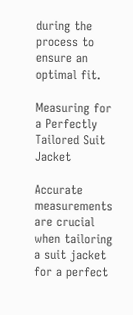during the process to ensure an optimal fit.

Measuring for a Perfectly Tailored Suit Jacket

Accurate measurements are crucial when tailoring a suit jacket for a perfect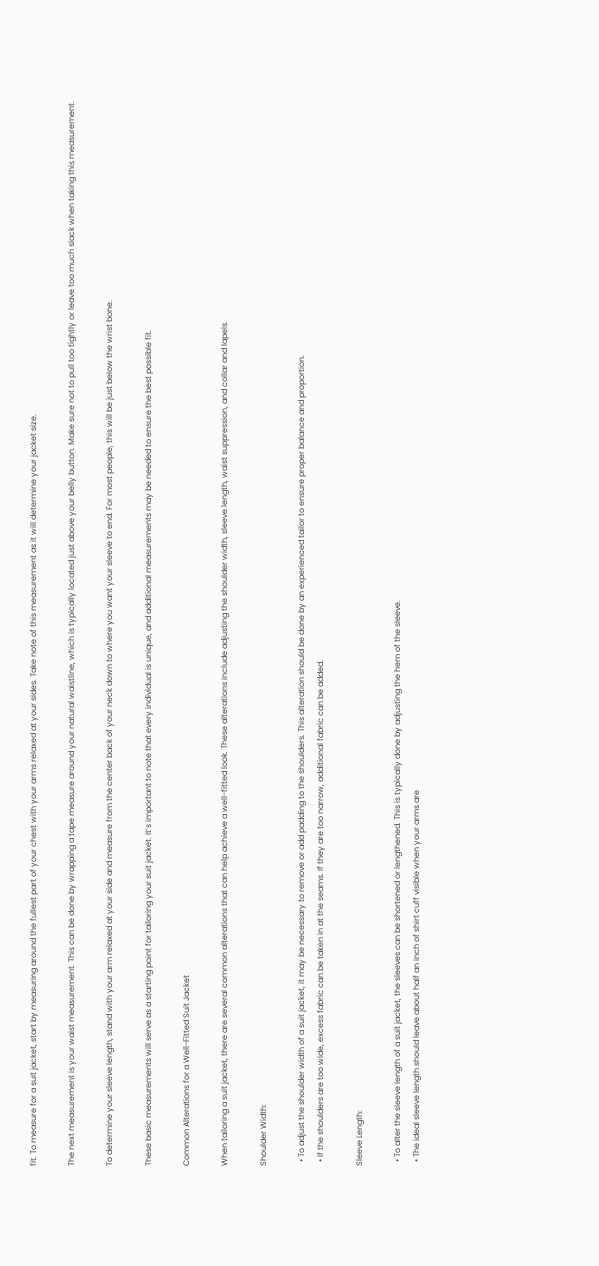fit. To measure for a suit jacket, start by measuring around the fullest part of your chest with your arms relaxed at your sides. Take note of this measurement as it will determine your jacket size.

The next measurement is your waist measurement. This can be done by wrapping a tape measure around your natural waistline, which is typically located just above your belly button. Make sure not to pull too tightly or leave too much slack when taking this measurement.

To determine your sleeve length, stand with your arm relaxed at your side and measure from the center back of your neck down to where you want your sleeve to end. For most people, this will be just below the wrist bone.

These basic measurements will serve as a starting point for tailoring your suit jacket. It’s important to note that every individual is unique, and additional measurements may be needed to ensure the best possible fit.

Common Alterations for a Well-Fitted Suit Jacket

When tailoring a suit jacket, there are several common alterations that can help achieve a well-fitted look. These alterations include adjusting the shoulder width, sleeve length, waist suppression, and collar and lapels.

Shoulder Width:

  • To adjust the shoulder width of a suit jacket, it may be necessary to remove or add padding to the shoulders. This alteration should be done by an experienced tailor to ensure proper balance and proportion.
  • If the shoulders are too wide, excess fabric can be taken in at the seams. If they are too narrow, additional fabric can be added.

Sleeve Length:

  • To alter the sleeve length of a suit jacket, the sleeves can be shortened or lengthened. This is typically done by adjusting the hem of the sleeve.
  • The ideal sleeve length should leave about half an inch of shirt cuff visible when your arms are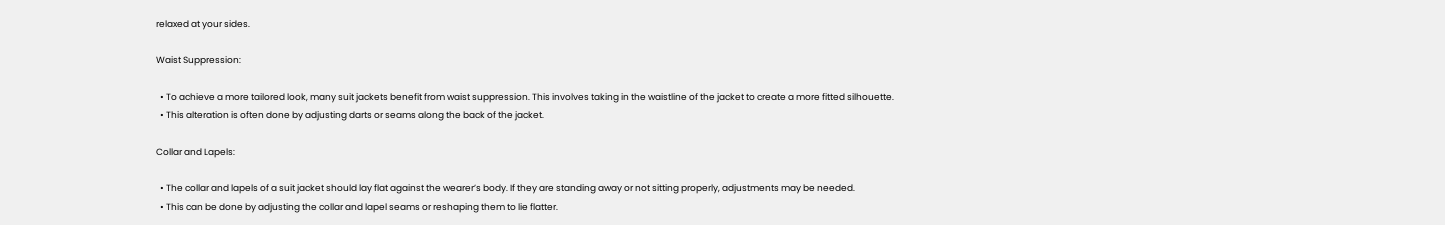relaxed at your sides.

Waist Suppression:

  • To achieve a more tailored look, many suit jackets benefit from waist suppression. This involves taking in the waistline of the jacket to create a more fitted silhouette.
  • This alteration is often done by adjusting darts or seams along the back of the jacket.

Collar and Lapels:

  • The collar and lapels of a suit jacket should lay flat against the wearer’s body. If they are standing away or not sitting properly, adjustments may be needed.
  • This can be done by adjusting the collar and lapel seams or reshaping them to lie flatter.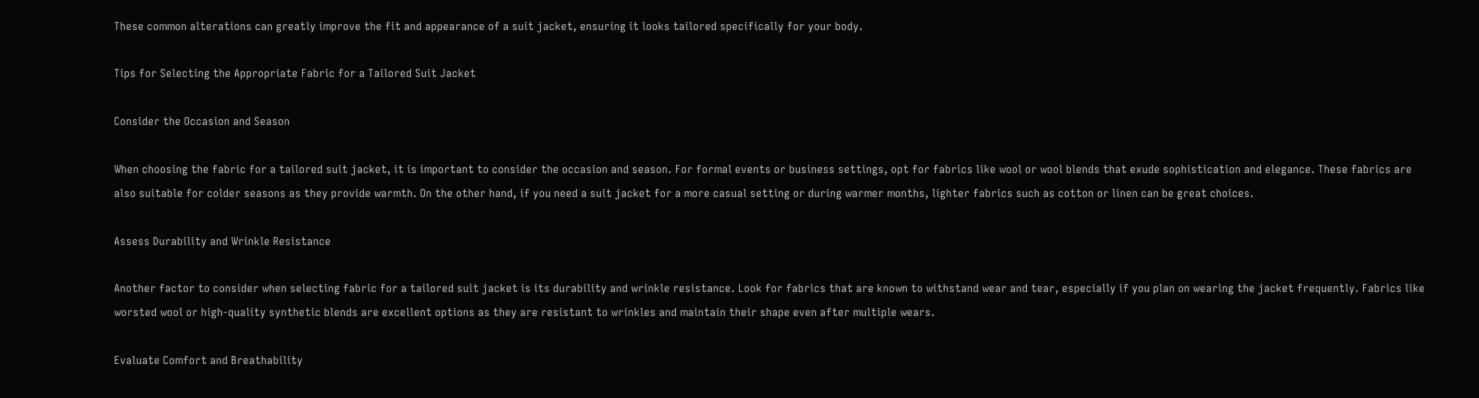These common alterations can greatly improve the fit and appearance of a suit jacket, ensuring it looks tailored specifically for your body.

Tips for Selecting the Appropriate Fabric for a Tailored Suit Jacket

Consider the Occasion and Season

When choosing the fabric for a tailored suit jacket, it is important to consider the occasion and season. For formal events or business settings, opt for fabrics like wool or wool blends that exude sophistication and elegance. These fabrics are also suitable for colder seasons as they provide warmth. On the other hand, if you need a suit jacket for a more casual setting or during warmer months, lighter fabrics such as cotton or linen can be great choices.

Assess Durability and Wrinkle Resistance

Another factor to consider when selecting fabric for a tailored suit jacket is its durability and wrinkle resistance. Look for fabrics that are known to withstand wear and tear, especially if you plan on wearing the jacket frequently. Fabrics like worsted wool or high-quality synthetic blends are excellent options as they are resistant to wrinkles and maintain their shape even after multiple wears.

Evaluate Comfort and Breathability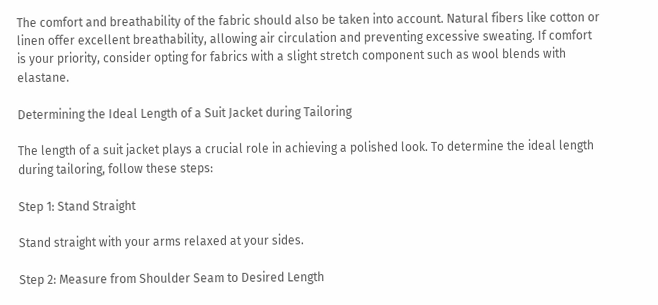The comfort and breathability of the fabric should also be taken into account. Natural fibers like cotton or linen offer excellent breathability, allowing air circulation and preventing excessive sweating. If comfort is your priority, consider opting for fabrics with a slight stretch component such as wool blends with elastane.

Determining the Ideal Length of a Suit Jacket during Tailoring

The length of a suit jacket plays a crucial role in achieving a polished look. To determine the ideal length during tailoring, follow these steps:

Step 1: Stand Straight

Stand straight with your arms relaxed at your sides.

Step 2: Measure from Shoulder Seam to Desired Length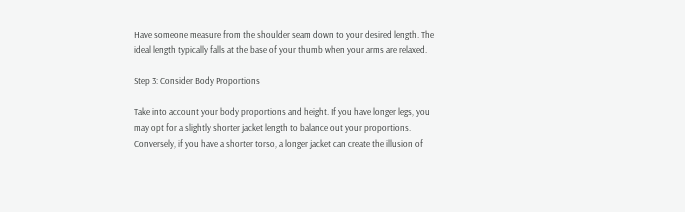Have someone measure from the shoulder seam down to your desired length. The ideal length typically falls at the base of your thumb when your arms are relaxed.

Step 3: Consider Body Proportions

Take into account your body proportions and height. If you have longer legs, you may opt for a slightly shorter jacket length to balance out your proportions. Conversely, if you have a shorter torso, a longer jacket can create the illusion of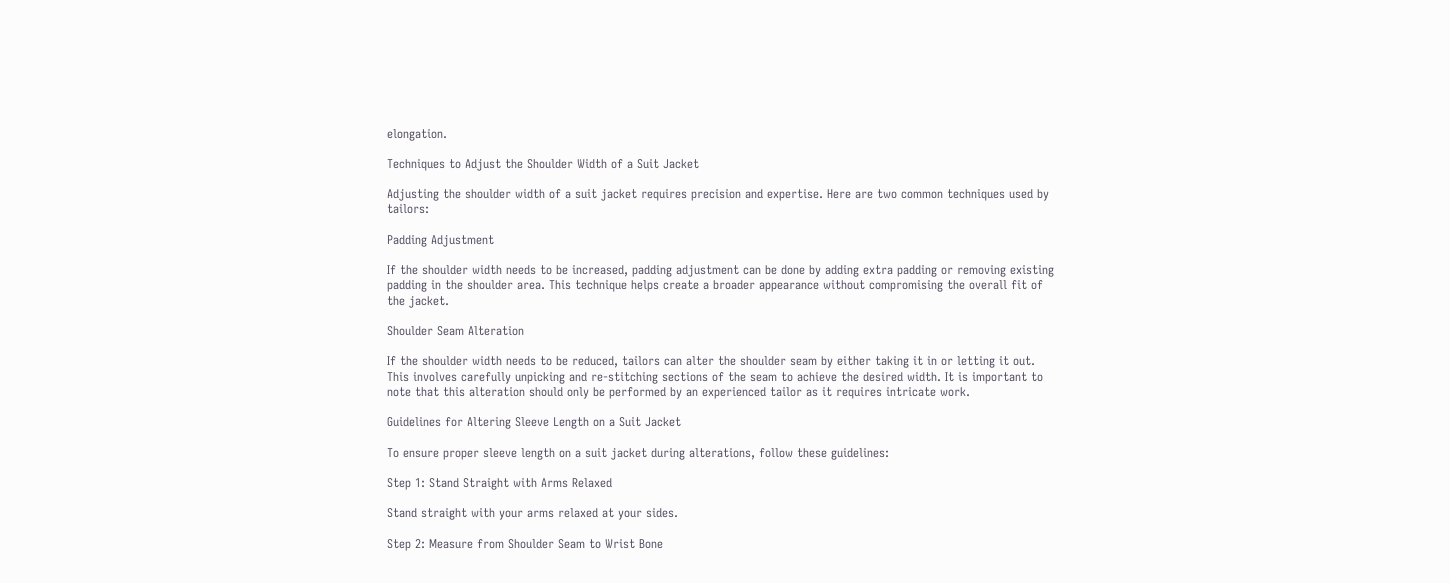elongation.

Techniques to Adjust the Shoulder Width of a Suit Jacket

Adjusting the shoulder width of a suit jacket requires precision and expertise. Here are two common techniques used by tailors:

Padding Adjustment

If the shoulder width needs to be increased, padding adjustment can be done by adding extra padding or removing existing padding in the shoulder area. This technique helps create a broader appearance without compromising the overall fit of the jacket.

Shoulder Seam Alteration

If the shoulder width needs to be reduced, tailors can alter the shoulder seam by either taking it in or letting it out. This involves carefully unpicking and re-stitching sections of the seam to achieve the desired width. It is important to note that this alteration should only be performed by an experienced tailor as it requires intricate work.

Guidelines for Altering Sleeve Length on a Suit Jacket

To ensure proper sleeve length on a suit jacket during alterations, follow these guidelines:

Step 1: Stand Straight with Arms Relaxed

Stand straight with your arms relaxed at your sides.

Step 2: Measure from Shoulder Seam to Wrist Bone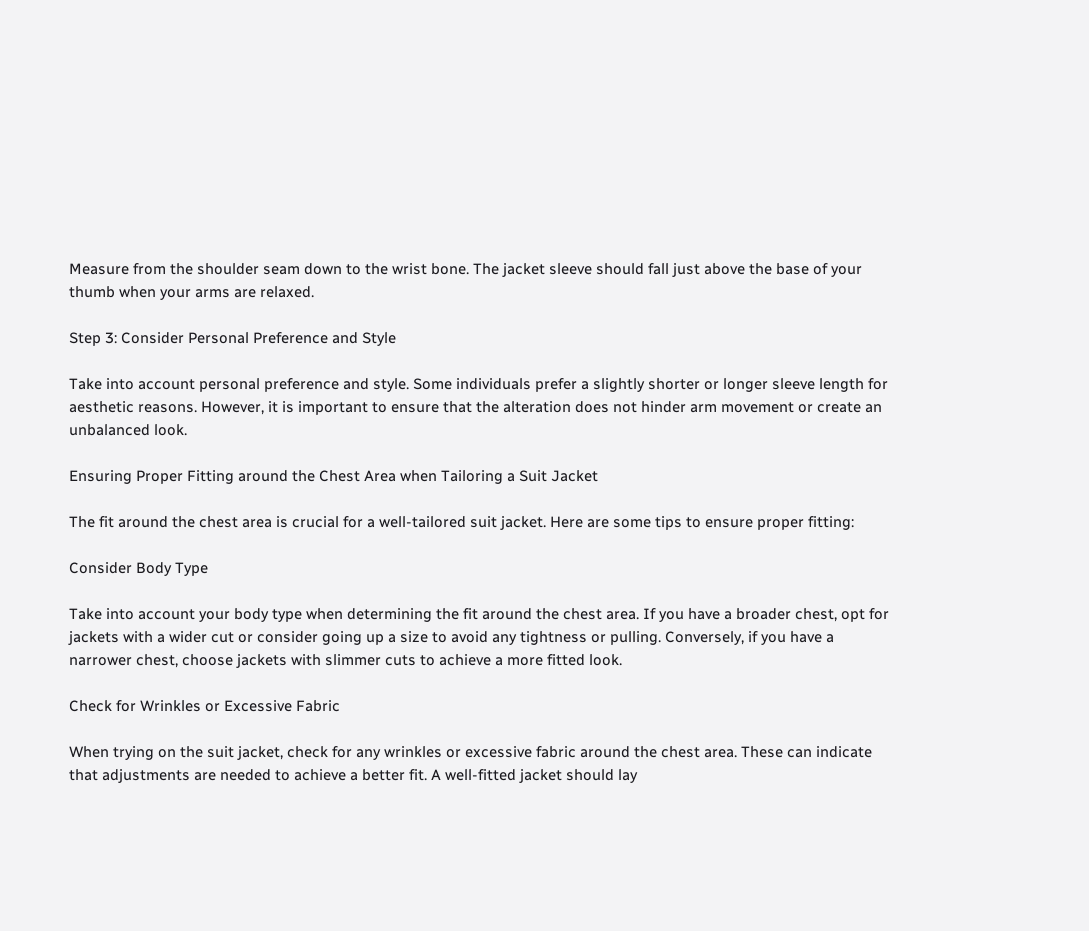Measure from the shoulder seam down to the wrist bone. The jacket sleeve should fall just above the base of your thumb when your arms are relaxed.

Step 3: Consider Personal Preference and Style

Take into account personal preference and style. Some individuals prefer a slightly shorter or longer sleeve length for aesthetic reasons. However, it is important to ensure that the alteration does not hinder arm movement or create an unbalanced look.

Ensuring Proper Fitting around the Chest Area when Tailoring a Suit Jacket

The fit around the chest area is crucial for a well-tailored suit jacket. Here are some tips to ensure proper fitting:

Consider Body Type

Take into account your body type when determining the fit around the chest area. If you have a broader chest, opt for jackets with a wider cut or consider going up a size to avoid any tightness or pulling. Conversely, if you have a narrower chest, choose jackets with slimmer cuts to achieve a more fitted look.

Check for Wrinkles or Excessive Fabric

When trying on the suit jacket, check for any wrinkles or excessive fabric around the chest area. These can indicate that adjustments are needed to achieve a better fit. A well-fitted jacket should lay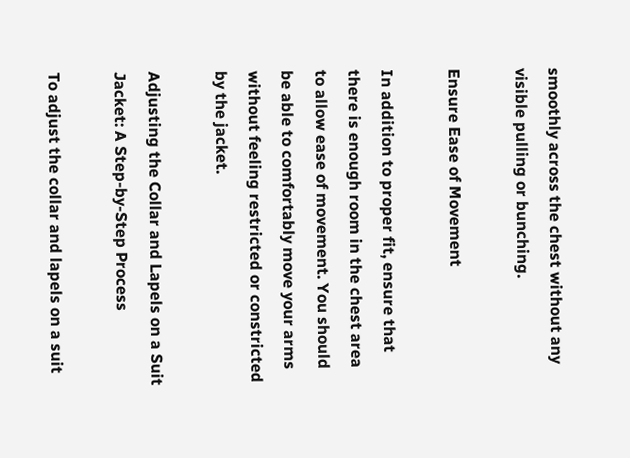smoothly across the chest without any visible pulling or bunching.

Ensure Ease of Movement

In addition to proper fit, ensure that there is enough room in the chest area to allow ease of movement. You should be able to comfortably move your arms without feeling restricted or constricted by the jacket.

Adjusting the Collar and Lapels on a Suit Jacket: A Step-by-Step Process

To adjust the collar and lapels on a suit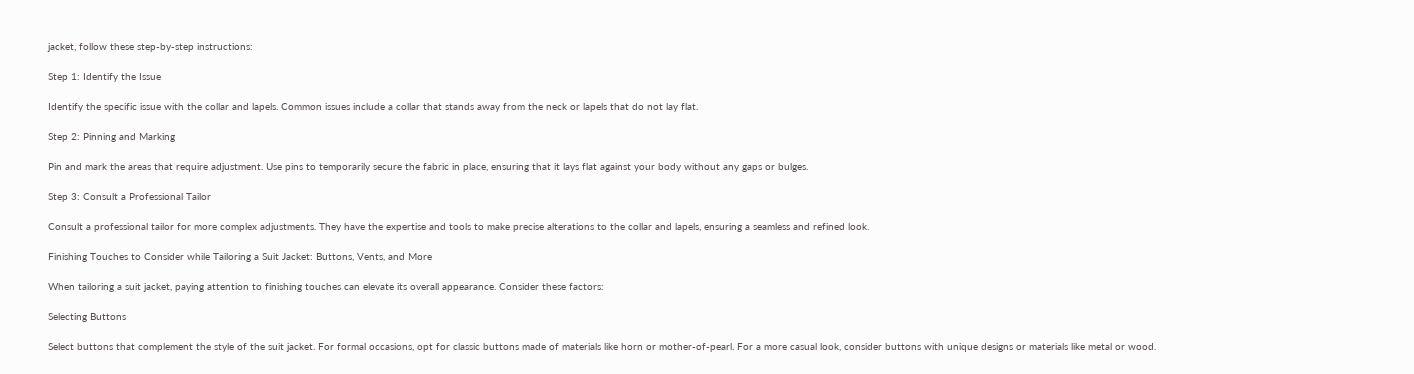jacket, follow these step-by-step instructions:

Step 1: Identify the Issue

Identify the specific issue with the collar and lapels. Common issues include a collar that stands away from the neck or lapels that do not lay flat.

Step 2: Pinning and Marking

Pin and mark the areas that require adjustment. Use pins to temporarily secure the fabric in place, ensuring that it lays flat against your body without any gaps or bulges.

Step 3: Consult a Professional Tailor

Consult a professional tailor for more complex adjustments. They have the expertise and tools to make precise alterations to the collar and lapels, ensuring a seamless and refined look.

Finishing Touches to Consider while Tailoring a Suit Jacket: Buttons, Vents, and More

When tailoring a suit jacket, paying attention to finishing touches can elevate its overall appearance. Consider these factors:

Selecting Buttons

Select buttons that complement the style of the suit jacket. For formal occasions, opt for classic buttons made of materials like horn or mother-of-pearl. For a more casual look, consider buttons with unique designs or materials like metal or wood.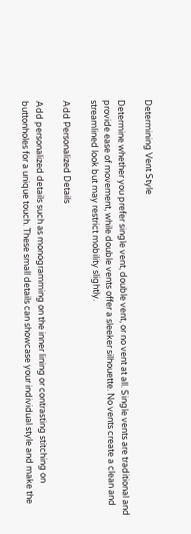Determining Vent Style

Determine whether you prefer single vent, double vent, or no vent at all. Single vents are traditional and provide ease of movement, while double vents offer a sleeker silhouette. No vents create a clean and streamlined look but may restrict mobility slightly.

Add Personalized Details

Add personalized details such as monogramming on the inner lining or contrasting stitching on buttonholes for a unique touch. These small details can showcase your individual style and make the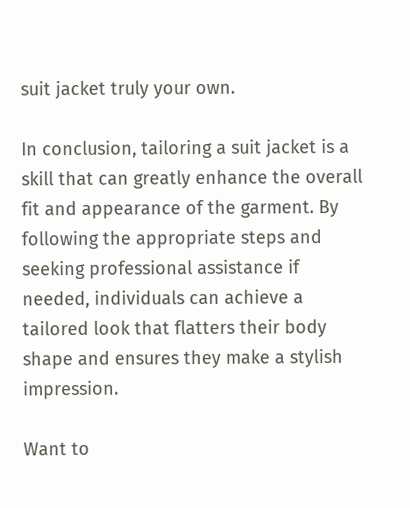suit jacket truly your own.

In conclusion, tailoring a suit jacket is a skill that can greatly enhance the overall fit and appearance of the garment. By following the appropriate steps and seeking professional assistance if needed, individuals can achieve a tailored look that flatters their body shape and ensures they make a stylish impression.

Want to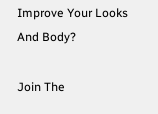Improve Your Looks And Body?

Join The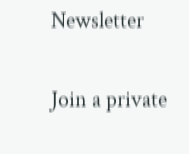Newsletter

Join a private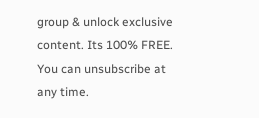group & unlock exclusive content. Its 100% FREE. You can unsubscribe at any time.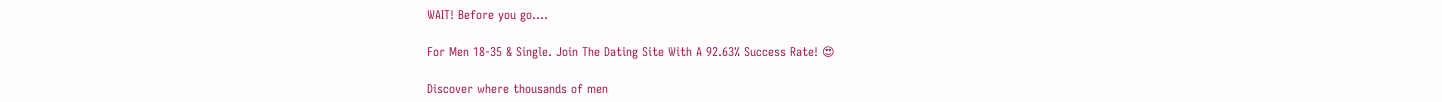WAIT! Before you go….

For Men 18-35 & Single. Join The Dating Site With A 92.63% Success Rate! 😍

Discover where thousands of men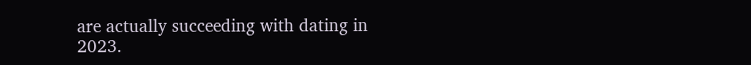are actually succeeding with dating in 2023.